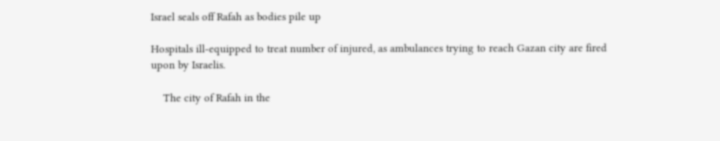Israel seals off Rafah as bodies pile up

Hospitals ill-equipped to treat number of injured, as ambulances trying to reach Gazan city are fired upon by Israelis.

    The city of Rafah in the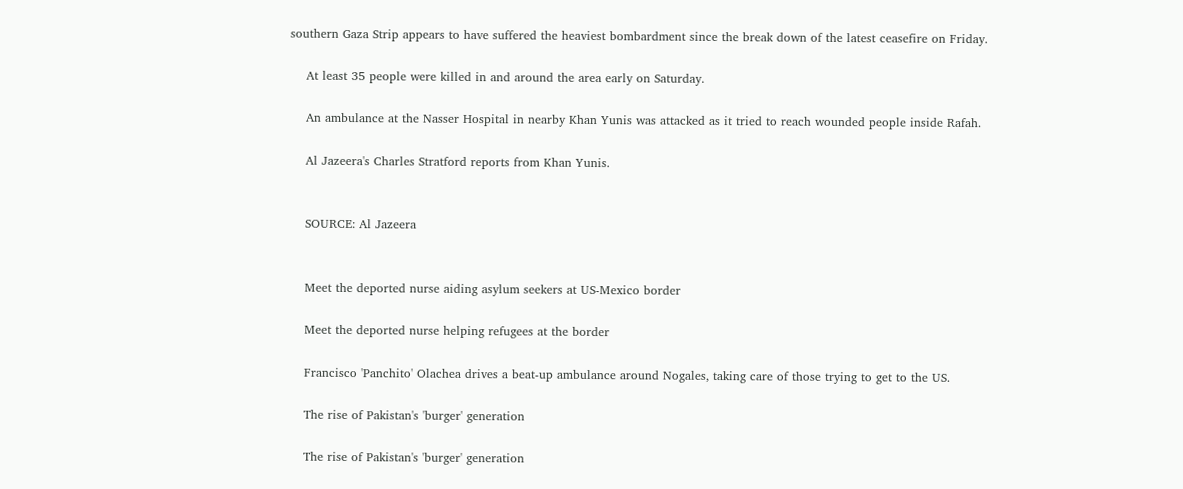southern Gaza Strip appears to have suffered the heaviest bombardment since the break down of the latest ceasefire on Friday.

    At least 35 people were killed in and around the area early on Saturday.

    An ambulance at the Nasser Hospital in nearby Khan Yunis was attacked as it tried to reach wounded people inside Rafah.

    Al Jazeera's Charles Stratford reports from Khan Yunis.


    SOURCE: Al Jazeera


    Meet the deported nurse aiding asylum seekers at US-Mexico border

    Meet the deported nurse helping refugees at the border

    Francisco 'Panchito' Olachea drives a beat-up ambulance around Nogales, taking care of those trying to get to the US.

    The rise of Pakistan's 'burger' generation

    The rise of Pakistan's 'burger' generation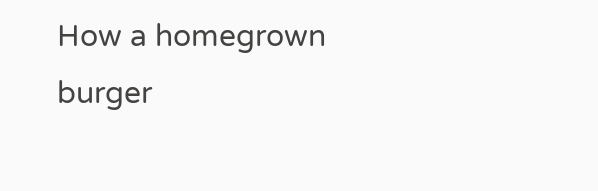How a homegrown burger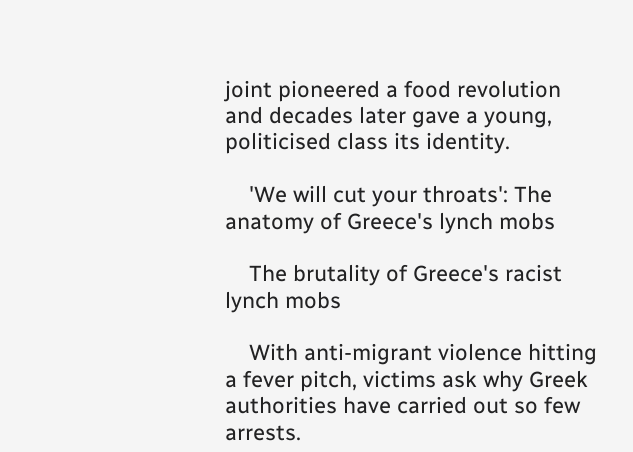joint pioneered a food revolution and decades later gave a young, politicised class its identity.

    'We will cut your throats': The anatomy of Greece's lynch mobs

    The brutality of Greece's racist lynch mobs

    With anti-migrant violence hitting a fever pitch, victims ask why Greek authorities have carried out so few arrests.